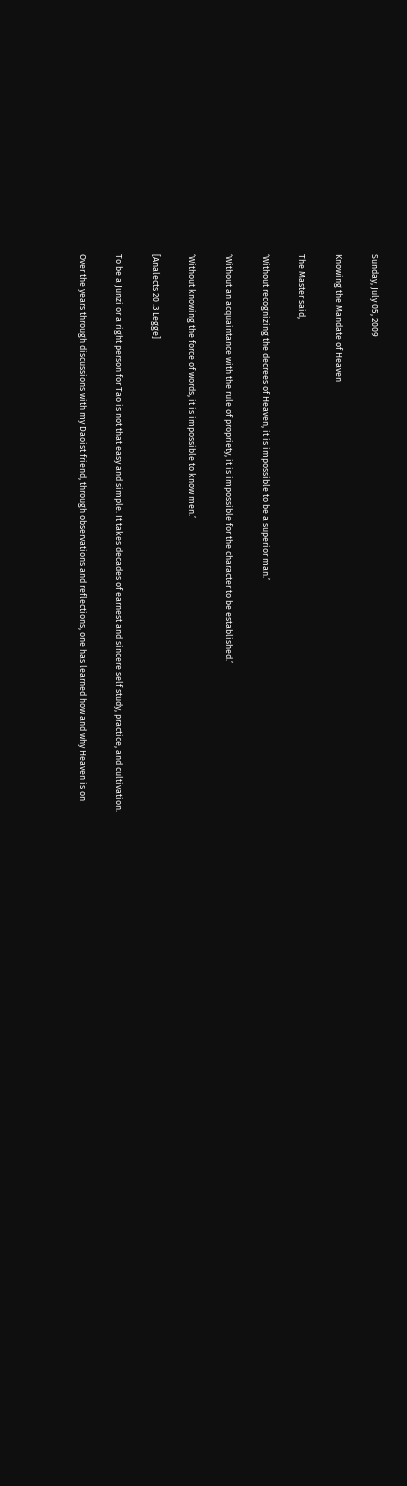Sunday, July 05, 2009

Knowing the Mandate of Heaven

The Master said,

‘Without recognizing the decrees of Heaven, it is impossible to be a superior man.’

‘Without an acquaintance with the rule of propriety, it is impossible for the character to be established.’

‘Without knowing the force of words, it is impossible to know men.’

[Analects 20 .3 Legge]

To be a Junzi or a right person for Tao is not that easy and simple. It takes decades of earnest and sincere self study, practice, and cultivation.

Over the years through discussions with my Daoist friend, through observations and reflections, one has learned how and why Heaven is on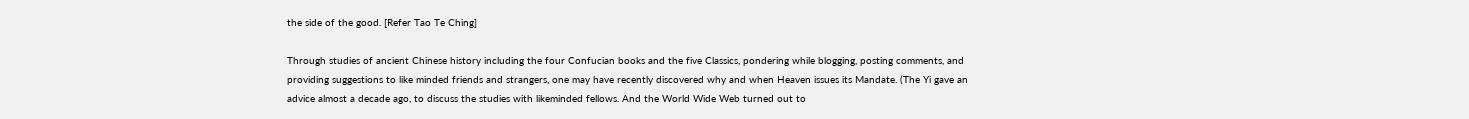the side of the good. [Refer Tao Te Ching]

Through studies of ancient Chinese history including the four Confucian books and the five Classics, pondering while blogging, posting comments, and providing suggestions to like minded friends and strangers, one may have recently discovered why and when Heaven issues its Mandate. (The Yi gave an advice almost a decade ago, to discuss the studies with likeminded fellows. And the World Wide Web turned out to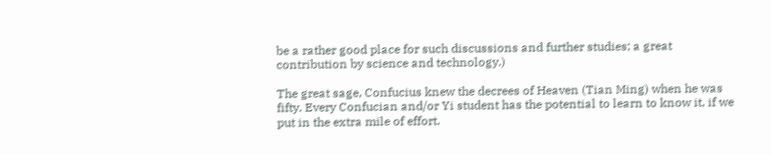be a rather good place for such discussions and further studies; a great contribution by science and technology.)

The great sage, Confucius knew the decrees of Heaven (Tian Ming) when he was fifty. Every Confucian and/or Yi student has the potential to learn to know it, if we put in the extra mile of effort.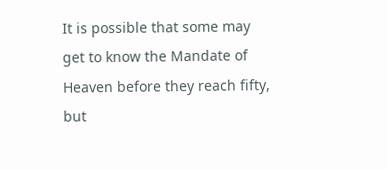It is possible that some may get to know the Mandate of Heaven before they reach fifty, but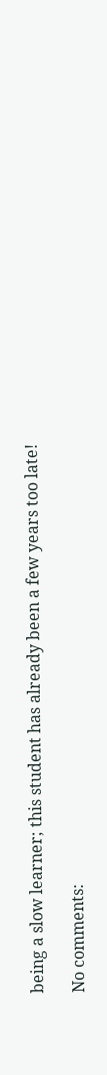being a slow learner; this student has already been a few years too late!

No comments: